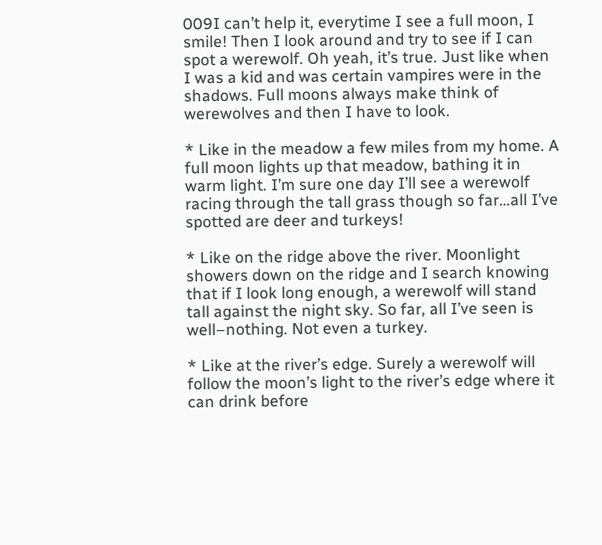009I can’t help it, everytime I see a full moon, I smile! Then I look around and try to see if I can spot a werewolf. Oh yeah, it’s true. Just like when I was a kid and was certain vampires were in the shadows. Full moons always make think of werewolves and then I have to look.

* Like in the meadow a few miles from my home. A full moon lights up that meadow, bathing it in warm light. I’m sure one day I’ll see a werewolf racing through the tall grass though so far…all I’ve spotted are deer and turkeys!

* Like on the ridge above the river. Moonlight showers down on the ridge and I search knowing that if I look long enough, a werewolf will stand tall against the night sky. So far, all I’ve seen is well–nothing. Not even a turkey.

* Like at the river’s edge. Surely a werewolf will follow the moon’s light to the river’s edge where it can drink before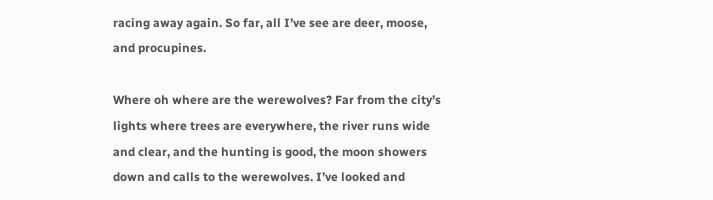racing away again. So far, all I’ve see are deer, moose, and procupines.

Where oh where are the werewolves? Far from the city’s lights where trees are everywhere, the river runs wide and clear, and the hunting is good, the moon showers down and calls to the werewolves. I’ve looked and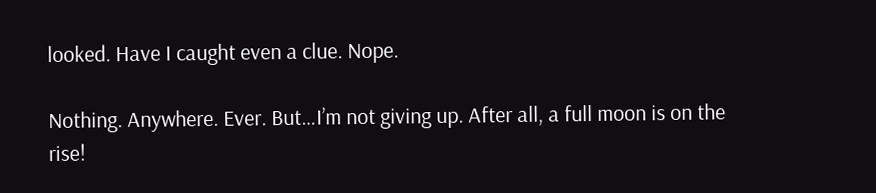looked. Have I caught even a clue. Nope.

Nothing. Anywhere. Ever. But…I’m not giving up. After all, a full moon is on the rise!